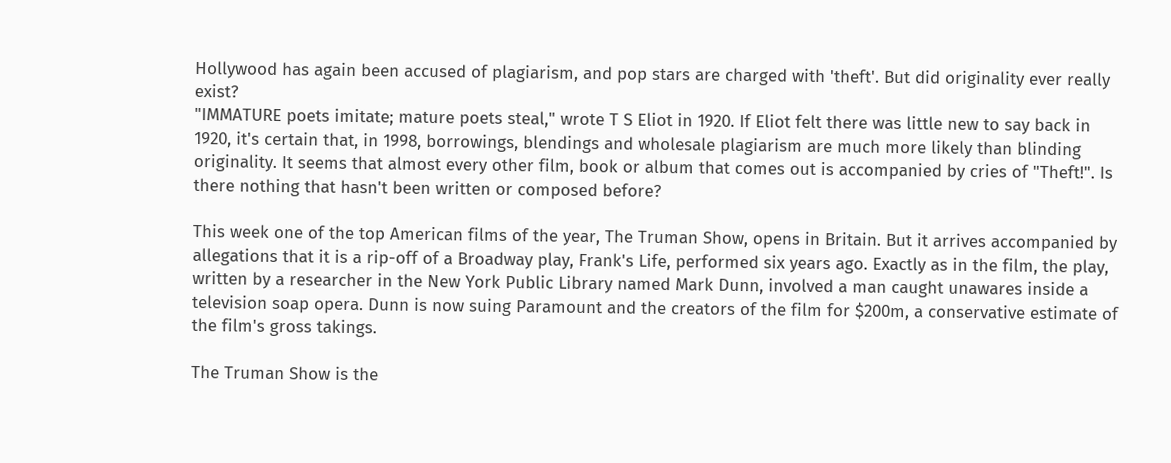Hollywood has again been accused of plagiarism, and pop stars are charged with 'theft'. But did originality ever really exist?
"IMMATURE poets imitate; mature poets steal," wrote T S Eliot in 1920. If Eliot felt there was little new to say back in 1920, it's certain that, in 1998, borrowings, blendings and wholesale plagiarism are much more likely than blinding originality. It seems that almost every other film, book or album that comes out is accompanied by cries of "Theft!". Is there nothing that hasn't been written or composed before?

This week one of the top American films of the year, The Truman Show, opens in Britain. But it arrives accompanied by allegations that it is a rip-off of a Broadway play, Frank's Life, performed six years ago. Exactly as in the film, the play, written by a researcher in the New York Public Library named Mark Dunn, involved a man caught unawares inside a television soap opera. Dunn is now suing Paramount and the creators of the film for $200m, a conservative estimate of the film's gross takings.

The Truman Show is the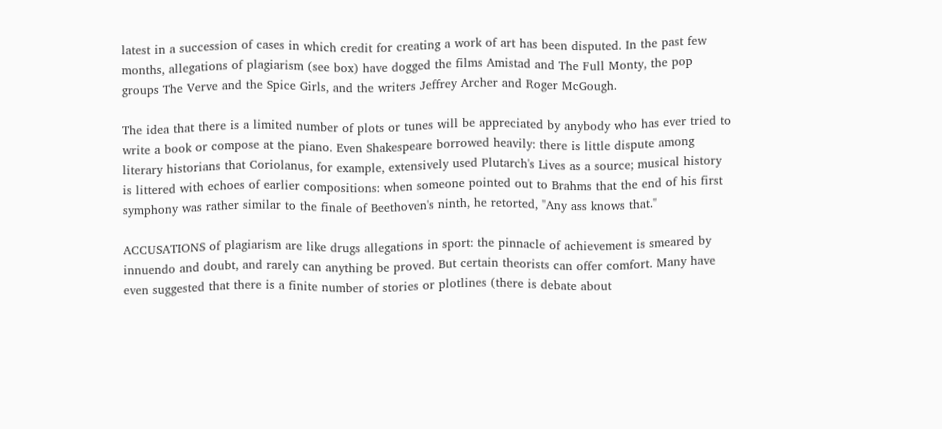latest in a succession of cases in which credit for creating a work of art has been disputed. In the past few months, allegations of plagiarism (see box) have dogged the films Amistad and The Full Monty, the pop groups The Verve and the Spice Girls, and the writers Jeffrey Archer and Roger McGough.

The idea that there is a limited number of plots or tunes will be appreciated by anybody who has ever tried to write a book or compose at the piano. Even Shakespeare borrowed heavily: there is little dispute among literary historians that Coriolanus, for example, extensively used Plutarch's Lives as a source; musical history is littered with echoes of earlier compositions: when someone pointed out to Brahms that the end of his first symphony was rather similar to the finale of Beethoven's ninth, he retorted, "Any ass knows that."

ACCUSATIONS of plagiarism are like drugs allegations in sport: the pinnacle of achievement is smeared by innuendo and doubt, and rarely can anything be proved. But certain theorists can offer comfort. Many have even suggested that there is a finite number of stories or plotlines (there is debate about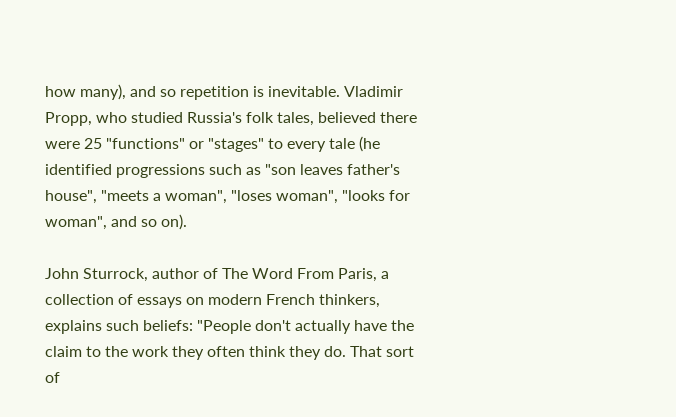how many), and so repetition is inevitable. Vladimir Propp, who studied Russia's folk tales, believed there were 25 "functions" or "stages" to every tale (he identified progressions such as "son leaves father's house", "meets a woman", "loses woman", "looks for woman", and so on).

John Sturrock, author of The Word From Paris, a collection of essays on modern French thinkers, explains such beliefs: "People don't actually have the claim to the work they often think they do. That sort of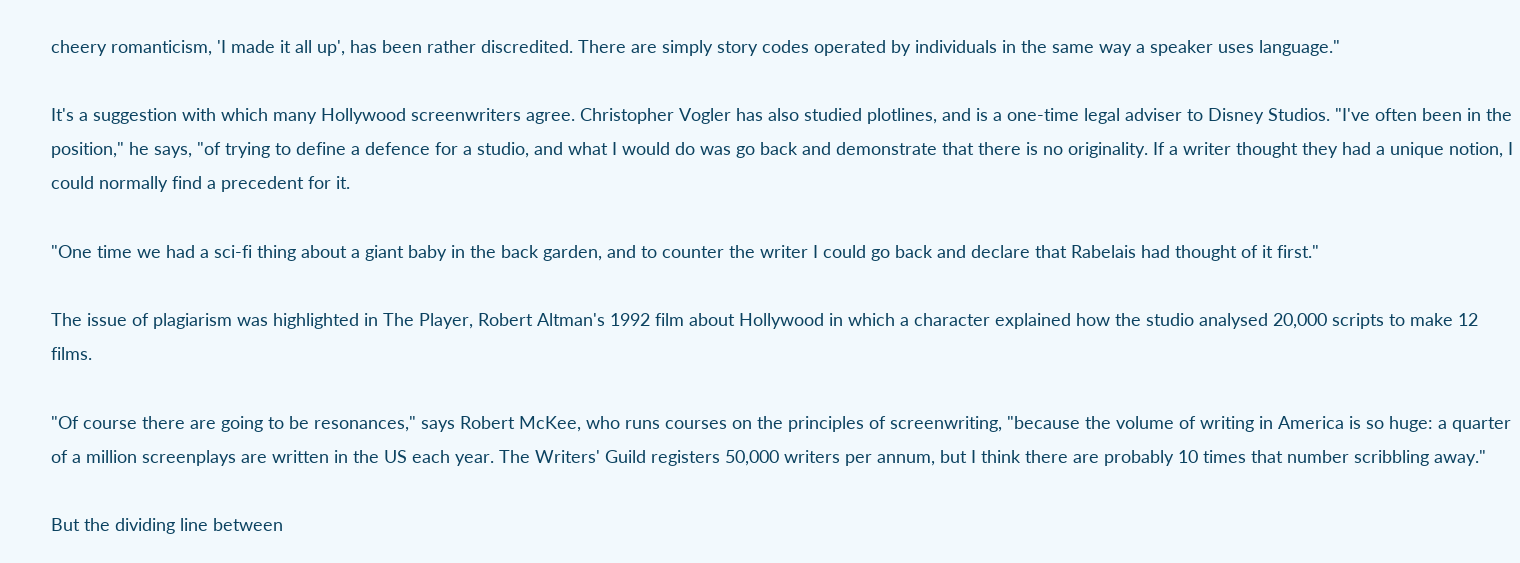cheery romanticism, 'I made it all up', has been rather discredited. There are simply story codes operated by individuals in the same way a speaker uses language."

It's a suggestion with which many Hollywood screenwriters agree. Christopher Vogler has also studied plotlines, and is a one-time legal adviser to Disney Studios. "I've often been in the position," he says, "of trying to define a defence for a studio, and what I would do was go back and demonstrate that there is no originality. If a writer thought they had a unique notion, I could normally find a precedent for it.

"One time we had a sci-fi thing about a giant baby in the back garden, and to counter the writer I could go back and declare that Rabelais had thought of it first."

The issue of plagiarism was highlighted in The Player, Robert Altman's 1992 film about Hollywood in which a character explained how the studio analysed 20,000 scripts to make 12 films.

"Of course there are going to be resonances," says Robert McKee, who runs courses on the principles of screenwriting, "because the volume of writing in America is so huge: a quarter of a million screenplays are written in the US each year. The Writers' Guild registers 50,000 writers per annum, but I think there are probably 10 times that number scribbling away."

But the dividing line between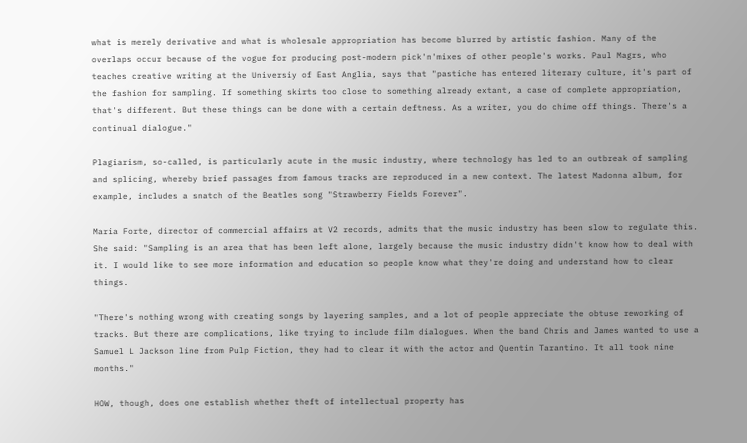what is merely derivative and what is wholesale appropriation has become blurred by artistic fashion. Many of the overlaps occur because of the vogue for producing post-modern pick'n'mixes of other people's works. Paul Magrs, who teaches creative writing at the Universiy of East Anglia, says that "pastiche has entered literary culture, it's part of the fashion for sampling. If something skirts too close to something already extant, a case of complete appropriation, that's different. But these things can be done with a certain deftness. As a writer, you do chime off things. There's a continual dialogue."

Plagiarism, so-called, is particularly acute in the music industry, where technology has led to an outbreak of sampling and splicing, whereby brief passages from famous tracks are reproduced in a new context. The latest Madonna album, for example, includes a snatch of the Beatles song "Strawberry Fields Forever".

Maria Forte, director of commercial affairs at V2 records, admits that the music industry has been slow to regulate this. She said: "Sampling is an area that has been left alone, largely because the music industry didn't know how to deal with it. I would like to see more information and education so people know what they're doing and understand how to clear things.

"There's nothing wrong with creating songs by layering samples, and a lot of people appreciate the obtuse reworking of tracks. But there are complications, like trying to include film dialogues. When the band Chris and James wanted to use a Samuel L Jackson line from Pulp Fiction, they had to clear it with the actor and Quentin Tarantino. It all took nine months."

HOW, though, does one establish whether theft of intellectual property has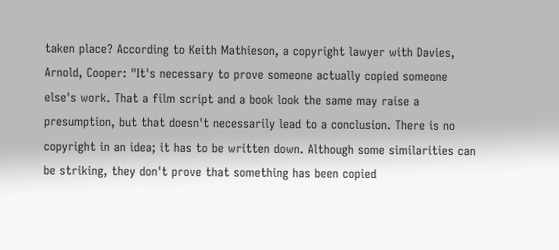taken place? According to Keith Mathieson, a copyright lawyer with Davies, Arnold, Cooper: "It's necessary to prove someone actually copied someone else's work. That a film script and a book look the same may raise a presumption, but that doesn't necessarily lead to a conclusion. There is no copyright in an idea; it has to be written down. Although some similarities can be striking, they don't prove that something has been copied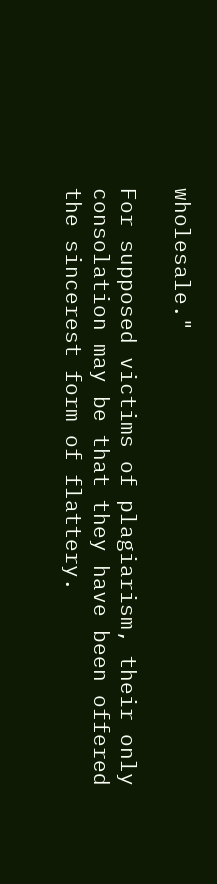wholesale."

For supposed victims of plagiarism, their only consolation may be that they have been offered the sincerest form of flattery.